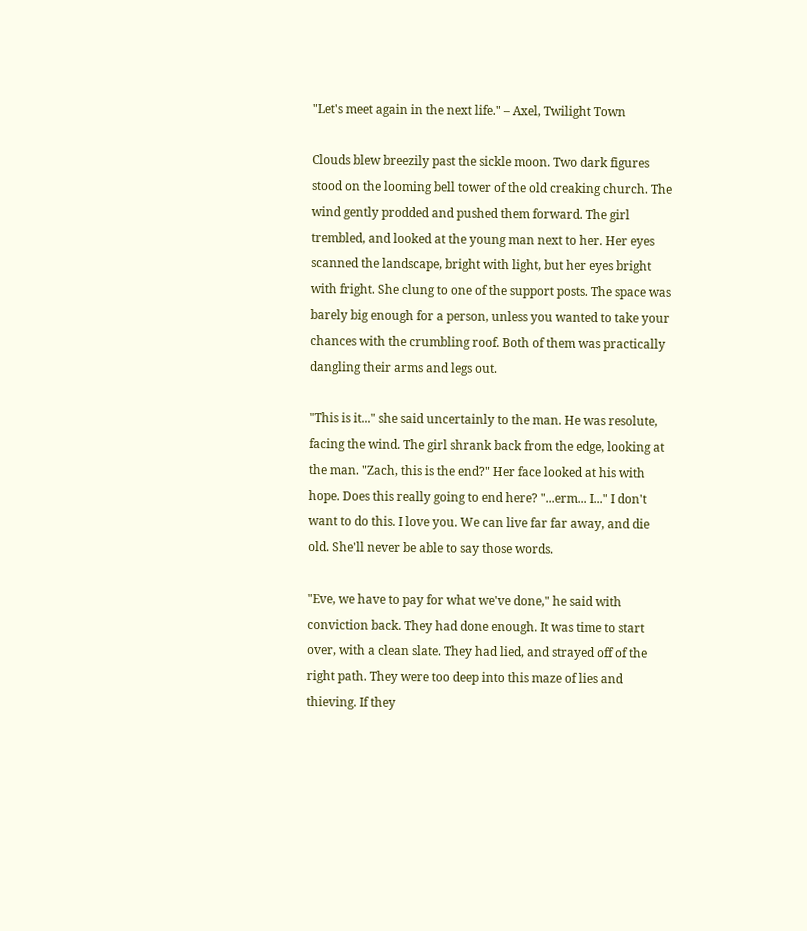"Let's meet again in the next life." – Axel, Twilight Town

Clouds blew breezily past the sickle moon. Two dark figures stood on the looming bell tower of the old creaking church. The wind gently prodded and pushed them forward. The girl trembled, and looked at the young man next to her. Her eyes scanned the landscape, bright with light, but her eyes bright with fright. She clung to one of the support posts. The space was barely big enough for a person, unless you wanted to take your chances with the crumbling roof. Both of them was practically dangling their arms and legs out.

"This is it..." she said uncertainly to the man. He was resolute, facing the wind. The girl shrank back from the edge, looking at the man. "Zach, this is the end?" Her face looked at his with hope. Does this really going to end here? "...erm... I..." I don't want to do this. I love you. We can live far far away, and die old. She'll never be able to say those words.

"Eve, we have to pay for what we've done," he said with conviction back. They had done enough. It was time to start over, with a clean slate. They had lied, and strayed off of the right path. They were too deep into this maze of lies and thieving. If they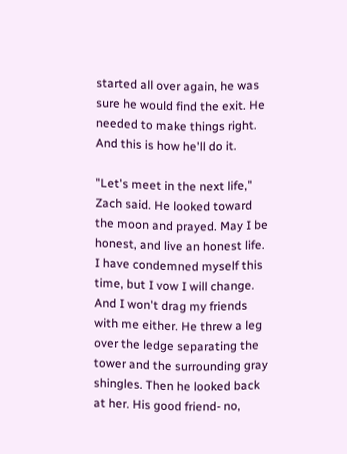started all over again, he was sure he would find the exit. He needed to make things right. And this is how he'll do it.

"Let's meet in the next life," Zach said. He looked toward the moon and prayed. May I be honest, and live an honest life. I have condemned myself this time, but I vow I will change. And I won't drag my friends with me either. He threw a leg over the ledge separating the tower and the surrounding gray shingles. Then he looked back at her. His good friend- no,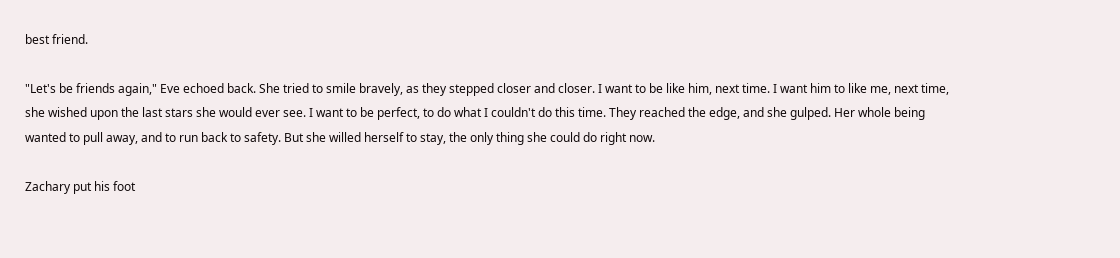best friend.

"Let's be friends again," Eve echoed back. She tried to smile bravely, as they stepped closer and closer. I want to be like him, next time. I want him to like me, next time, she wished upon the last stars she would ever see. I want to be perfect, to do what I couldn't do this time. They reached the edge, and she gulped. Her whole being wanted to pull away, and to run back to safety. But she willed herself to stay, the only thing she could do right now.

Zachary put his foot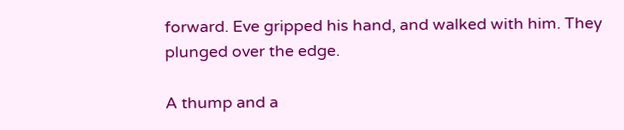forward. Eve gripped his hand, and walked with him. They plunged over the edge.

A thump and a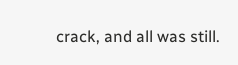crack, and all was still.